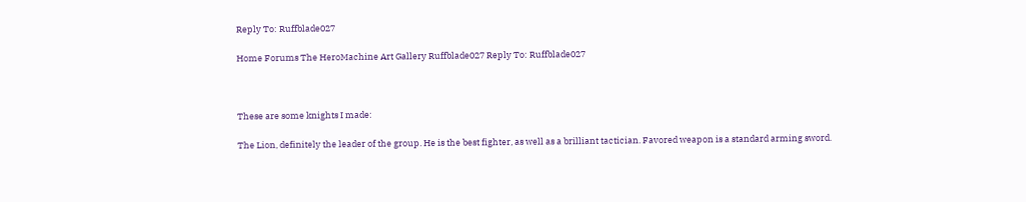Reply To: Ruffblade027

Home Forums The HeroMachine Art Gallery Ruffblade027 Reply To: Ruffblade027



These are some knights I made:

The Lion, definitely the leader of the group. He is the best fighter, as well as a brilliant tactician. Favored weapon is a standard arming sword.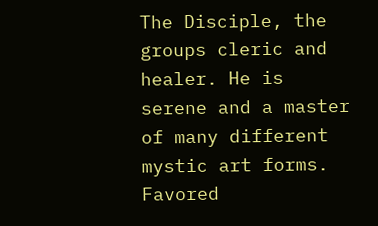The Disciple, the groups cleric and healer. He is serene and a master of many different mystic art forms. Favored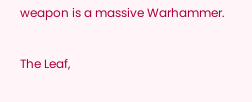weapon is a massive Warhammer.

The Leaf,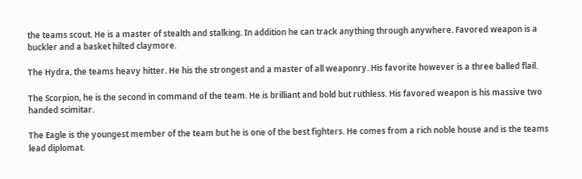the teams scout. He is a master of stealth and stalking. In addition he can track anything through anywhere. Favored weapon is a buckler and a basket hilted claymore.

The Hydra, the teams heavy hitter. He his the strongest and a master of all weaponry. His favorite however is a three balled flail.

The Scorpion, he is the second in command of the team. He is brilliant and bold but ruthless. His favored weapon is his massive two handed scimitar.

The Eagle is the youngest member of the team but he is one of the best fighters. He comes from a rich noble house and is the teams lead diplomat.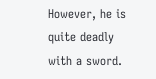However, he is quite deadly with a sword.